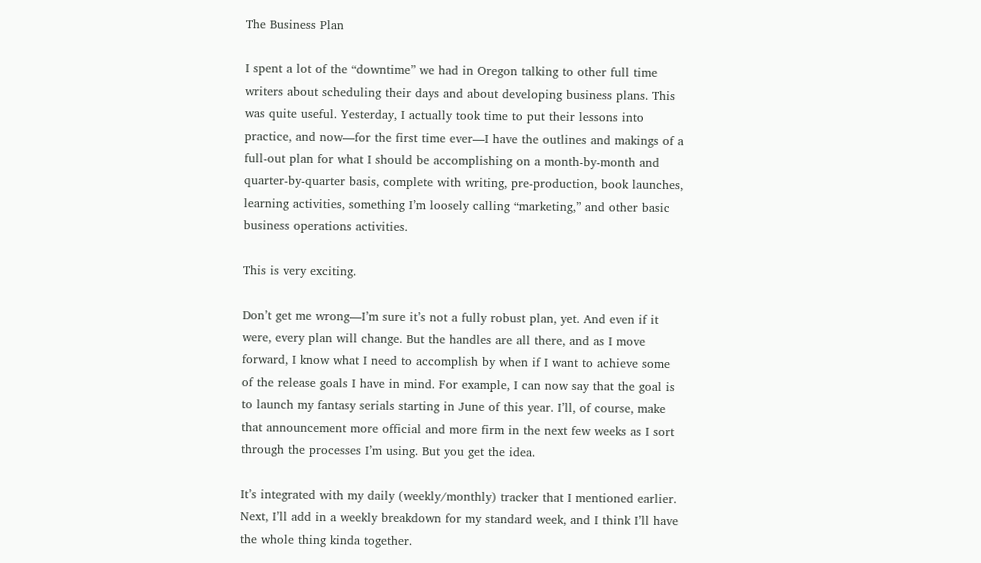The Business Plan

I spent a lot of the “downtime” we had in Oregon talking to other full time writers about scheduling their days and about developing business plans. This was quite useful. Yesterday, I actually took time to put their lessons into practice, and now—for the first time ever—I have the outlines and makings of a full-out plan for what I should be accomplishing on a month-by-month and quarter-by-quarter basis, complete with writing, pre-production, book launches, learning activities, something I’m loosely calling “marketing,” and other basic business operations activities.

This is very exciting.

Don’t get me wrong—I’m sure it’s not a fully robust plan, yet. And even if it were, every plan will change. But the handles are all there, and as I move forward, I know what I need to accomplish by when if I want to achieve some of the release goals I have in mind. For example, I can now say that the goal is to launch my fantasy serials starting in June of this year. I’ll, of course, make that announcement more official and more firm in the next few weeks as I sort through the processes I’m using. But you get the idea.

It’s integrated with my daily (weekly/monthly) tracker that I mentioned earlier. Next, I’ll add in a weekly breakdown for my standard week, and I think I’ll have the whole thing kinda together.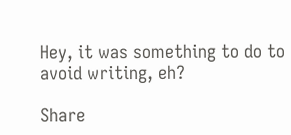Hey, it was something to do to avoid writing, eh?

Share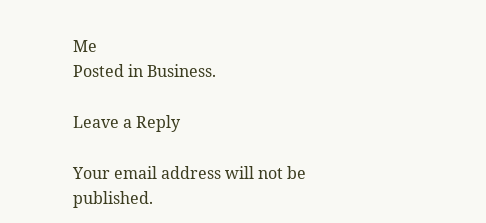Me
Posted in Business.

Leave a Reply

Your email address will not be published.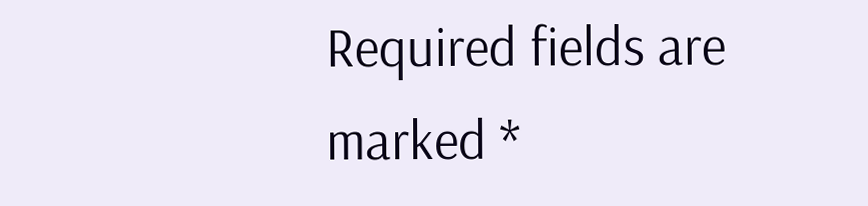Required fields are marked *